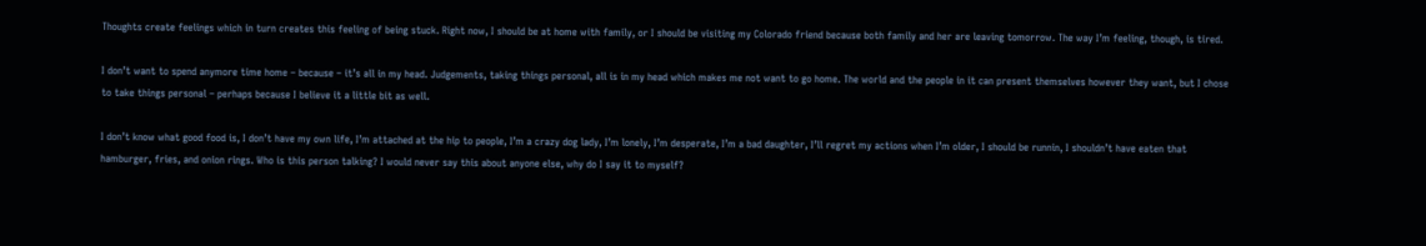Thoughts create feelings which in turn creates this feeling of being stuck. Right now, I should be at home with family, or I should be visiting my Colorado friend because both family and her are leaving tomorrow. The way I’m feeling, though, is tired.

I don’t want to spend anymore time home – because – it’s all in my head. Judgements, taking things personal, all is in my head which makes me not want to go home. The world and the people in it can present themselves however they want, but I chose to take things personal – perhaps because I believe it a little bit as well.

I don’t know what good food is, I don’t have my own life, I’m attached at the hip to people, I’m a crazy dog lady, I’m lonely, I’m desperate, I’m a bad daughter, I’ll regret my actions when I’m older, I should be runnin, I shouldn’t have eaten that hamburger, fries, and onion rings. Who is this person talking? I would never say this about anyone else, why do I say it to myself?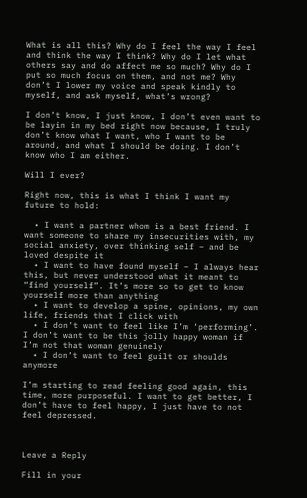What is all this? Why do I feel the way I feel and think the way I think? Why do I let what others say and do affect me so much? Why do I put so much focus on them, and not me? Why don’t I lower my voice and speak kindly to myself, and ask myself, what’s wrong?

I don’t know, I just know, I don’t even want to be layin in my bed right now because, I truly don’t know what I want, who I want to be around, and what I should be doing. I don’t know who I am either.

Will I ever?

Right now, this is what I think I want my future to hold:

  • I want a partner whom is a best friend. I want someone to share my insecurities with, my social anxiety, over thinking self – and be loved despite it
  • I want to have found myself – I always hear this, but never understood what it meant to “find yourself”. It’s more so to get to know yourself more than anything
  • I want to develop a spine, opinions, my own life, friends that I click with
  • I don’t want to feel like I’m ‘performing’. I don’t want to be this jolly happy woman if I’m not that woman genuinely
  • I don’t want to feel guilt or shoulds anymore

I’m starting to read feeling good again, this time, more purposeful. I want to get better, I don’t have to feel happy, I just have to not feel depressed.



Leave a Reply

Fill in your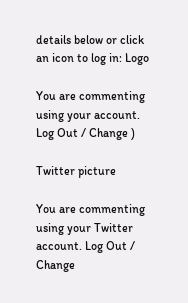details below or click an icon to log in: Logo

You are commenting using your account. Log Out / Change )

Twitter picture

You are commenting using your Twitter account. Log Out / Change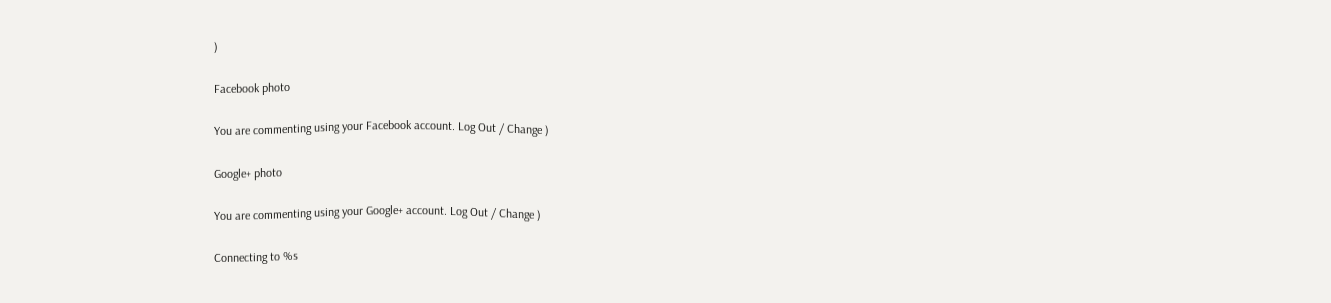)

Facebook photo

You are commenting using your Facebook account. Log Out / Change )

Google+ photo

You are commenting using your Google+ account. Log Out / Change )

Connecting to %s